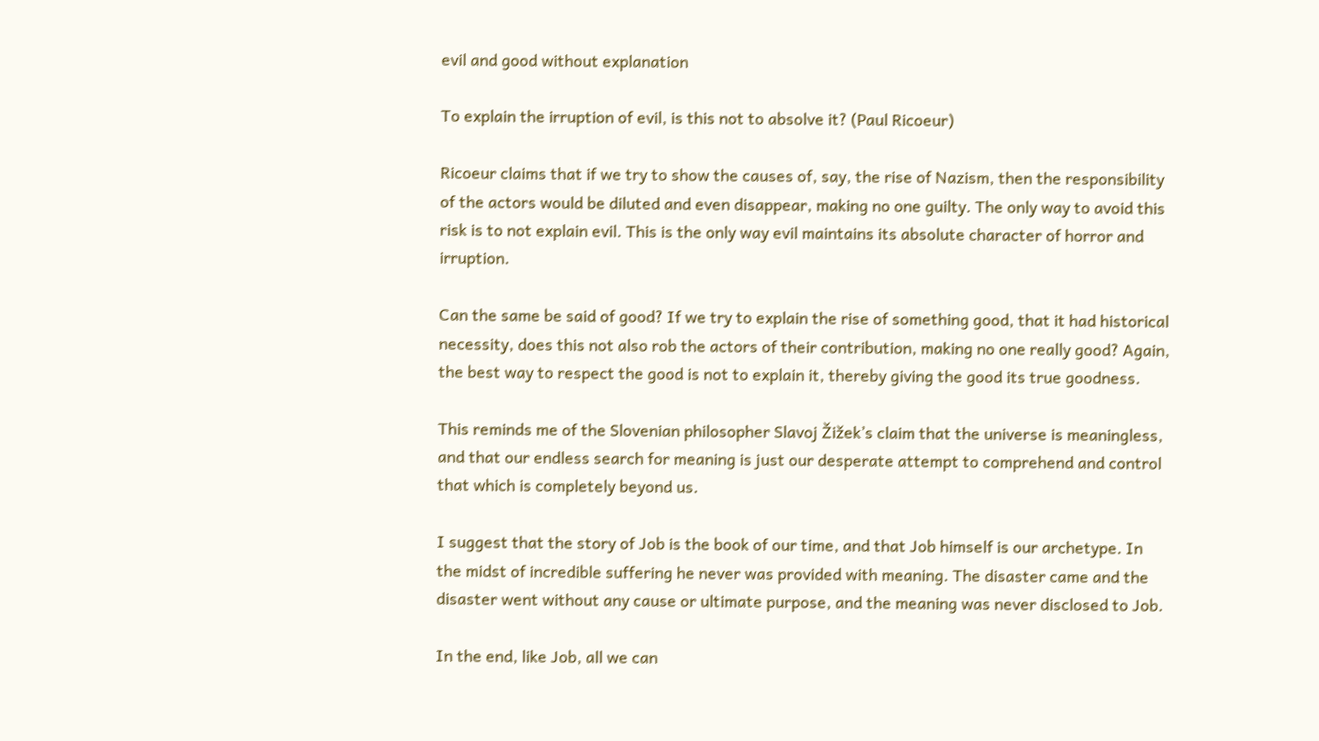evil and good without explanation

To explain the irruption of evil, is this not to absolve it? (Paul Ricoeur)

Ricoeur claims that if we try to show the causes of, say, the rise of Nazism, then the responsibility of the actors would be diluted and even disappear, making no one guilty. The only way to avoid this risk is to not explain evil. This is the only way evil maintains its absolute character of horror and irruption.

Can the same be said of good? If we try to explain the rise of something good, that it had historical necessity, does this not also rob the actors of their contribution, making no one really good? Again, the best way to respect the good is not to explain it, thereby giving the good its true goodness.

This reminds me of the Slovenian philosopher Slavoj Žižek’s claim that the universe is meaningless, and that our endless search for meaning is just our desperate attempt to comprehend and control that which is completely beyond us.

I suggest that the story of Job is the book of our time, and that Job himself is our archetype. In the midst of incredible suffering he never was provided with meaning. The disaster came and the disaster went without any cause or ultimate purpose, and the meaning was never disclosed to Job.

In the end, like Job, all we can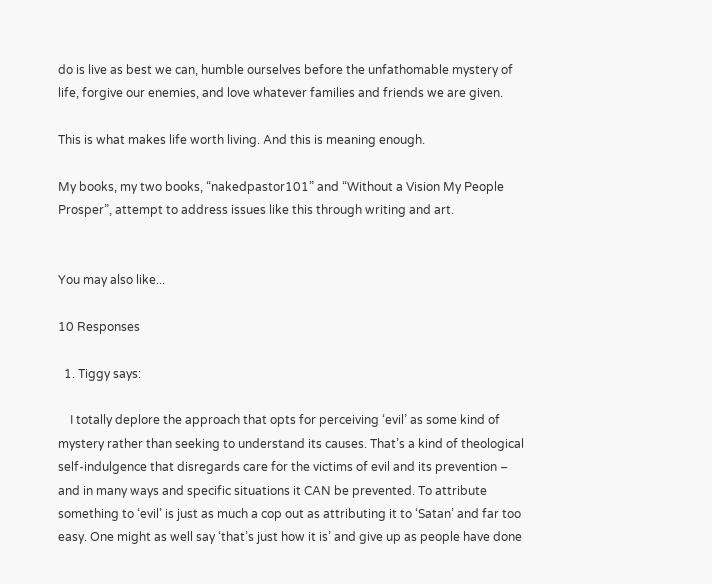do is live as best we can, humble ourselves before the unfathomable mystery of life, forgive our enemies, and love whatever families and friends we are given.

This is what makes life worth living. And this is meaning enough.

My books, my two books, “nakedpastor101” and “Without a Vision My People Prosper”, attempt to address issues like this through writing and art.


You may also like...

10 Responses

  1. Tiggy says:

    I totally deplore the approach that opts for perceiving ‘evil’ as some kind of mystery rather than seeking to understand its causes. That’s a kind of theological self-indulgence that disregards care for the victims of evil and its prevention – and in many ways and specific situations it CAN be prevented. To attribute something to ‘evil’ is just as much a cop out as attributing it to ‘Satan’ and far too easy. One might as well say ‘that’s just how it is’ and give up as people have done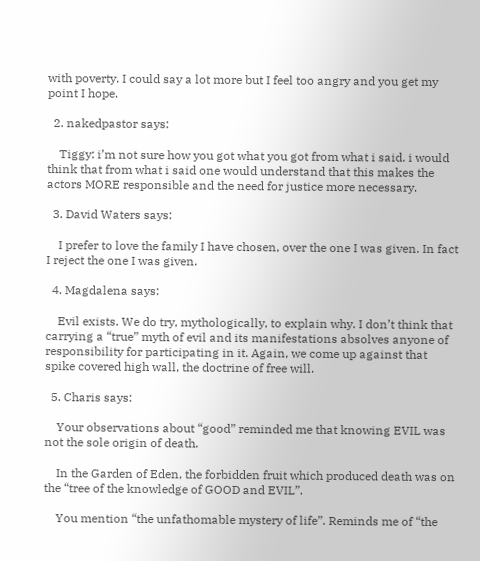with poverty. I could say a lot more but I feel too angry and you get my point I hope.

  2. nakedpastor says:

    Tiggy: i’m not sure how you got what you got from what i said. i would think that from what i said one would understand that this makes the actors MORE responsible and the need for justice more necessary.

  3. David Waters says:

    I prefer to love the family I have chosen, over the one I was given. In fact I reject the one I was given.

  4. Magdalena says:

    Evil exists. We do try, mythologically, to explain why. I don’t think that carrying a “true” myth of evil and its manifestations absolves anyone of responsibility for participating in it. Again, we come up against that spike covered high wall, the doctrine of free will.

  5. Charis says:

    Your observations about “good” reminded me that knowing EVIL was not the sole origin of death.

    In the Garden of Eden, the forbidden fruit which produced death was on the “tree of the knowledge of GOOD and EVIL”.

    You mention “the unfathomable mystery of life”. Reminds me of “the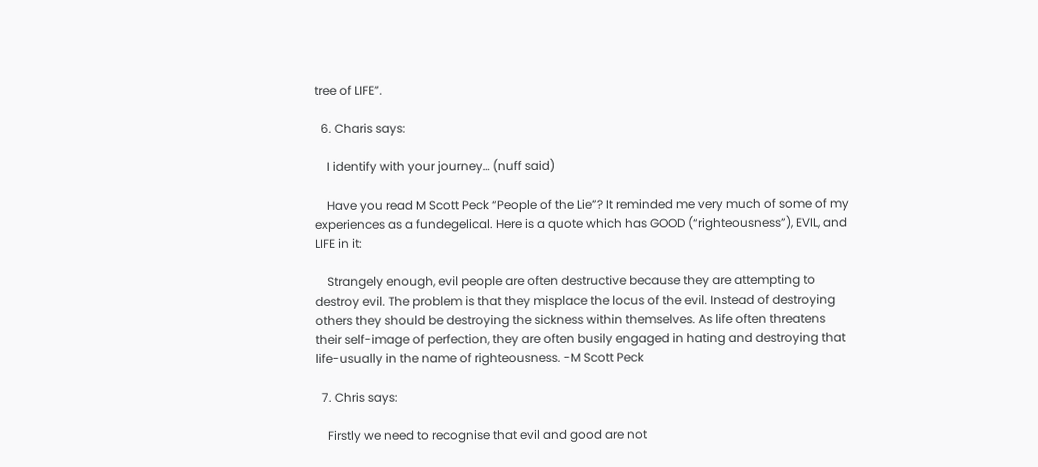tree of LIFE”.

  6. Charis says:

    I identify with your journey… (nuff said)

    Have you read M Scott Peck “People of the Lie”? It reminded me very much of some of my experiences as a fundegelical. Here is a quote which has GOOD (“righteousness”), EVIL, and LIFE in it:

    Strangely enough, evil people are often destructive because they are attempting to destroy evil. The problem is that they misplace the locus of the evil. Instead of destroying others they should be destroying the sickness within themselves. As life often threatens their self-image of perfection, they are often busily engaged in hating and destroying that life-usually in the name of righteousness. -M Scott Peck

  7. Chris says:

    Firstly we need to recognise that evil and good are not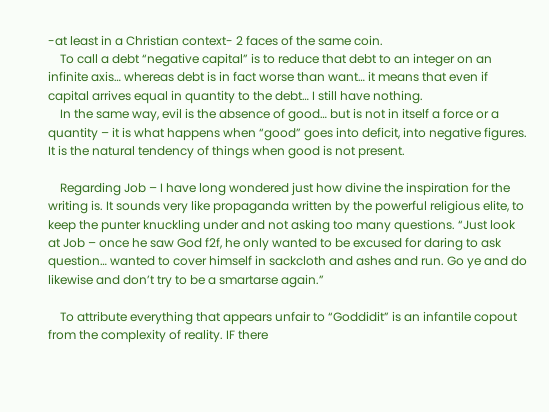-at least in a Christian context- 2 faces of the same coin.
    To call a debt “negative capital” is to reduce that debt to an integer on an infinite axis… whereas debt is in fact worse than want… it means that even if capital arrives equal in quantity to the debt… I still have nothing.
    In the same way, evil is the absence of good… but is not in itself a force or a quantity – it is what happens when “good” goes into deficit, into negative figures. It is the natural tendency of things when good is not present.

    Regarding Job – I have long wondered just how divine the inspiration for the writing is. It sounds very like propaganda written by the powerful religious elite, to keep the punter knuckling under and not asking too many questions. “Just look at Job – once he saw God f2f, he only wanted to be excused for daring to ask question… wanted to cover himself in sackcloth and ashes and run. Go ye and do likewise and don’t try to be a smartarse again.”

    To attribute everything that appears unfair to “Goddidit” is an infantile copout from the complexity of reality. IF there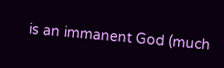is an immanent God (much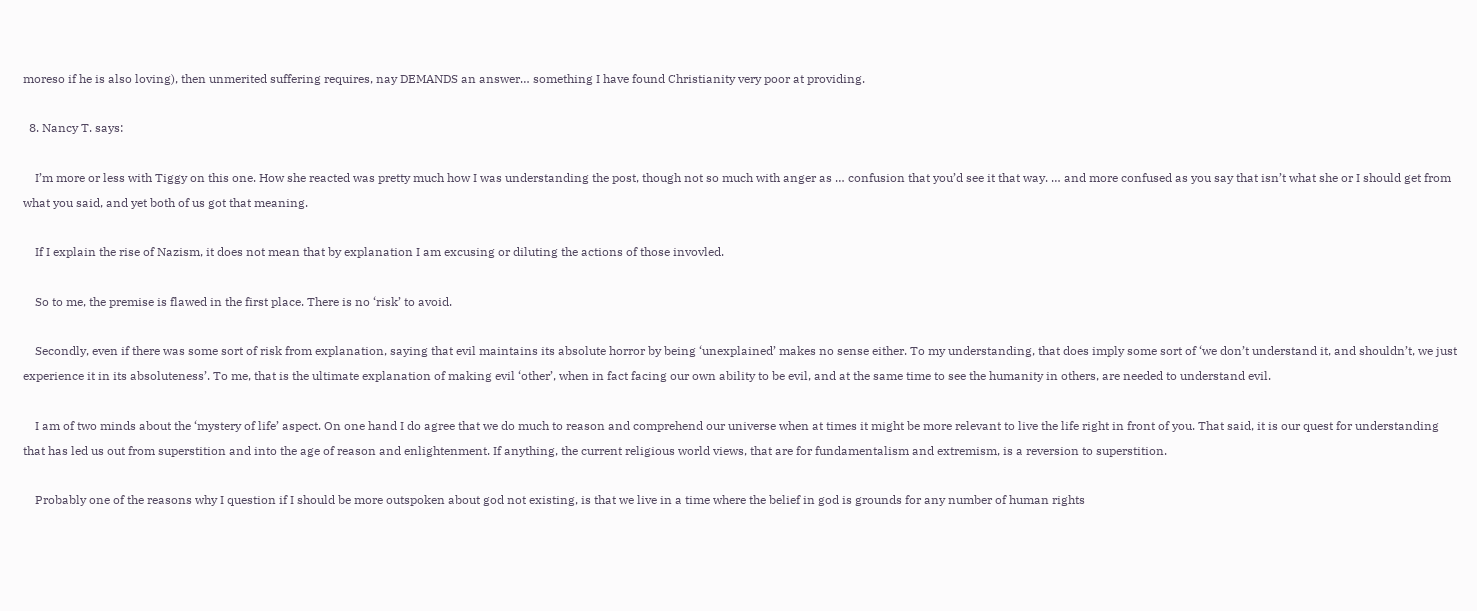moreso if he is also loving), then unmerited suffering requires, nay DEMANDS an answer… something I have found Christianity very poor at providing.

  8. Nancy T. says:

    I’m more or less with Tiggy on this one. How she reacted was pretty much how I was understanding the post, though not so much with anger as … confusion that you’d see it that way. … and more confused as you say that isn’t what she or I should get from what you said, and yet both of us got that meaning.

    If I explain the rise of Nazism, it does not mean that by explanation I am excusing or diluting the actions of those invovled.

    So to me, the premise is flawed in the first place. There is no ‘risk’ to avoid.

    Secondly, even if there was some sort of risk from explanation, saying that evil maintains its absolute horror by being ‘unexplained’ makes no sense either. To my understanding, that does imply some sort of ‘we don’t understand it, and shouldn’t, we just experience it in its absoluteness’. To me, that is the ultimate explanation of making evil ‘other’, when in fact facing our own ability to be evil, and at the same time to see the humanity in others, are needed to understand evil.

    I am of two minds about the ‘mystery of life’ aspect. On one hand I do agree that we do much to reason and comprehend our universe when at times it might be more relevant to live the life right in front of you. That said, it is our quest for understanding that has led us out from superstition and into the age of reason and enlightenment. If anything, the current religious world views, that are for fundamentalism and extremism, is a reversion to superstition.

    Probably one of the reasons why I question if I should be more outspoken about god not existing, is that we live in a time where the belief in god is grounds for any number of human rights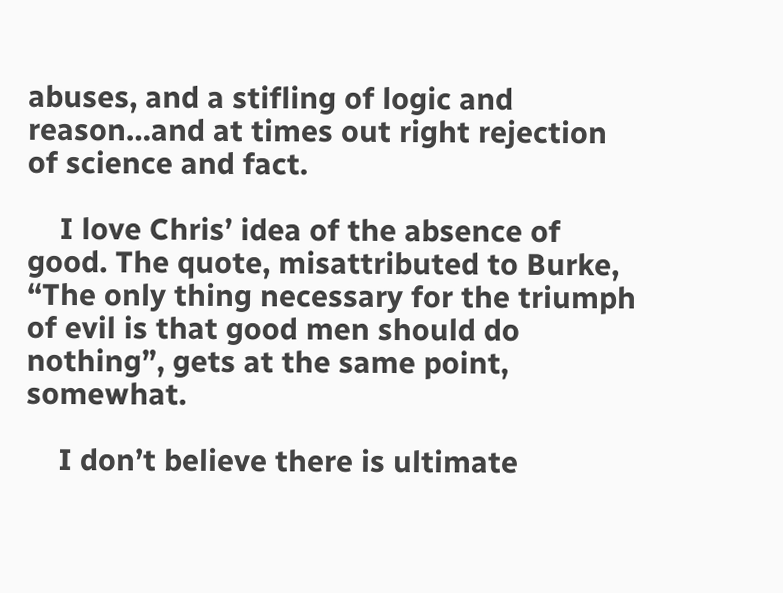abuses, and a stifling of logic and reason…and at times out right rejection of science and fact.

    I love Chris’ idea of the absence of good. The quote, misattributed to Burke, “The only thing necessary for the triumph of evil is that good men should do nothing”, gets at the same point, somewhat.

    I don’t believe there is ultimate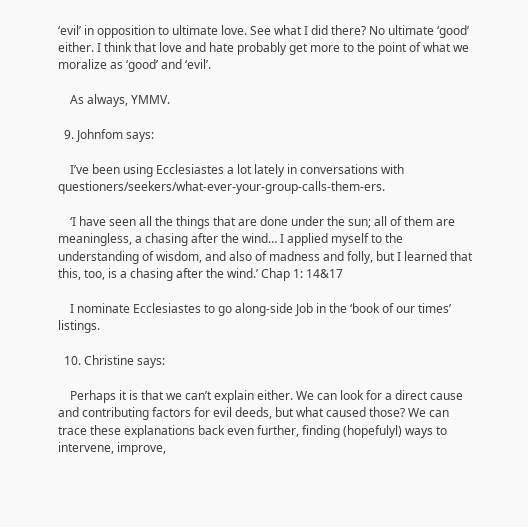‘evil’ in opposition to ultimate love. See what I did there? No ultimate ‘good’ either. I think that love and hate probably get more to the point of what we moralize as ‘good’ and ‘evil’.

    As always, YMMV.

  9. Johnfom says:

    I’ve been using Ecclesiastes a lot lately in conversations with questioners/seekers/what-ever-your-group-calls-them-ers.

    ‘I have seen all the things that are done under the sun; all of them are meaningless, a chasing after the wind… I applied myself to the understanding of wisdom, and also of madness and folly, but I learned that this, too, is a chasing after the wind.’ Chap 1: 14&17

    I nominate Ecclesiastes to go along-side Job in the ‘book of our times’ listings.

  10. Christine says:

    Perhaps it is that we can’t explain either. We can look for a direct cause and contributing factors for evil deeds, but what caused those? We can trace these explanations back even further, finding (hopefulyl) ways to intervene, improve,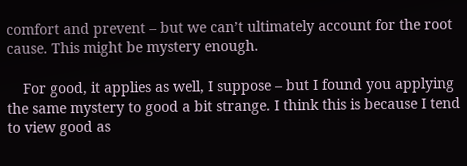comfort and prevent – but we can’t ultimately account for the root cause. This might be mystery enough.

    For good, it applies as well, I suppose – but I found you applying the same mystery to good a bit strange. I think this is because I tend to view good as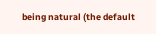being natural (the default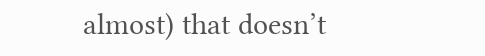almost) that doesn’t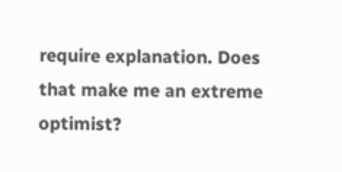require explanation. Does that make me an extreme optimist?